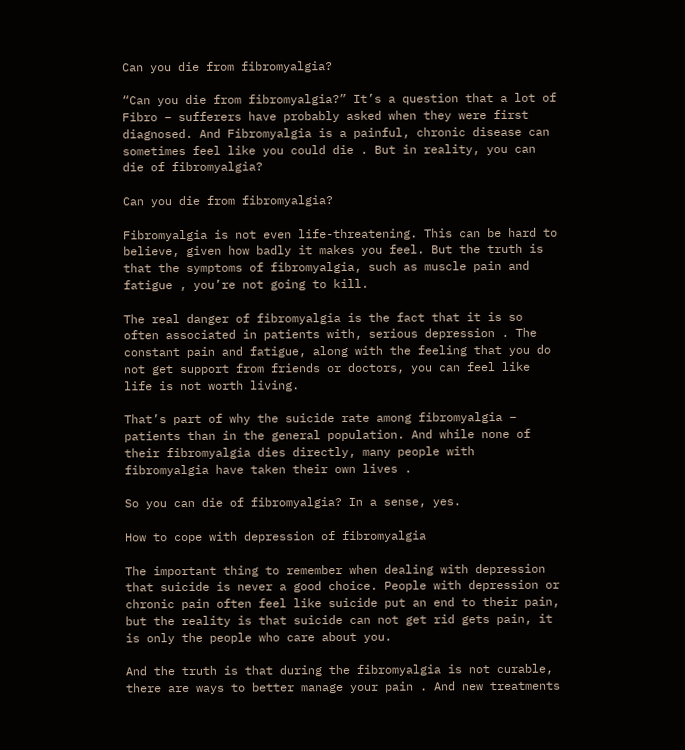Can you die from fibromyalgia?

“Can you die from fibromyalgia?” It’s a question that a lot of Fibro – sufferers have probably asked when they were first diagnosed. And Fibromyalgia is a painful, chronic disease can sometimes feel like you could die . But in reality, you can die of fibromyalgia?

Can you die from fibromyalgia?

Fibromyalgia is not even life-threatening. This can be hard to believe, given how badly it makes you feel. But the truth is that the symptoms of fibromyalgia, such as muscle pain and fatigue , you’re not going to kill.

The real danger of fibromyalgia is the fact that it is so often associated in patients with, serious depression . The constant pain and fatigue, along with the feeling that you do not get support from friends or doctors, you can feel like life is not worth living.

That’s part of why the suicide rate among fibromyalgia – patients than in the general population. And while none of their fibromyalgia dies directly, many people with fibromyalgia have taken their own lives .

So you can die of fibromyalgia? In a sense, yes.

How to cope with depression of fibromyalgia

The important thing to remember when dealing with depression that suicide is never a good choice. People with depression or chronic pain often feel like suicide put an end to their pain, but the reality is that suicide can not get rid gets pain, it is only the people who care about you.

And the truth is that during the fibromyalgia is not curable, there are ways to better manage your pain . And new treatments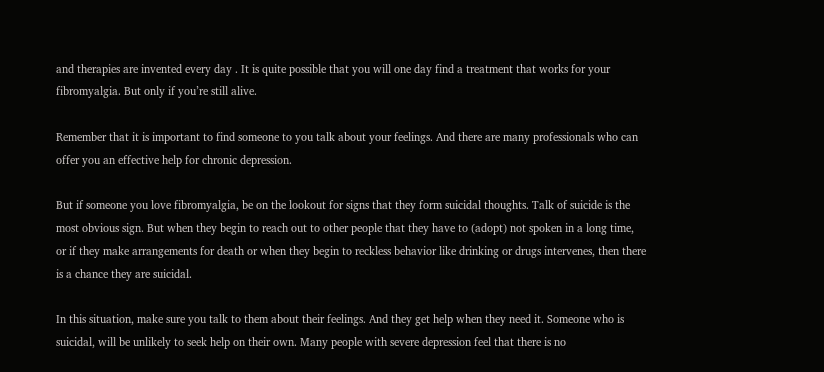and therapies are invented every day . It is quite possible that you will one day find a treatment that works for your fibromyalgia. But only if you’re still alive.

Remember that it is important to find someone to you talk about your feelings. And there are many professionals who can offer you an effective help for chronic depression.

But if someone you love fibromyalgia, be on the lookout for signs that they form suicidal thoughts. Talk of suicide is the most obvious sign. But when they begin to reach out to other people that they have to (adopt) not spoken in a long time, or if they make arrangements for death or when they begin to reckless behavior like drinking or drugs intervenes, then there is a chance they are suicidal.

In this situation, make sure you talk to them about their feelings. And they get help when they need it. Someone who is suicidal, will be unlikely to seek help on their own. Many people with severe depression feel that there is no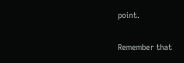point.

Remember that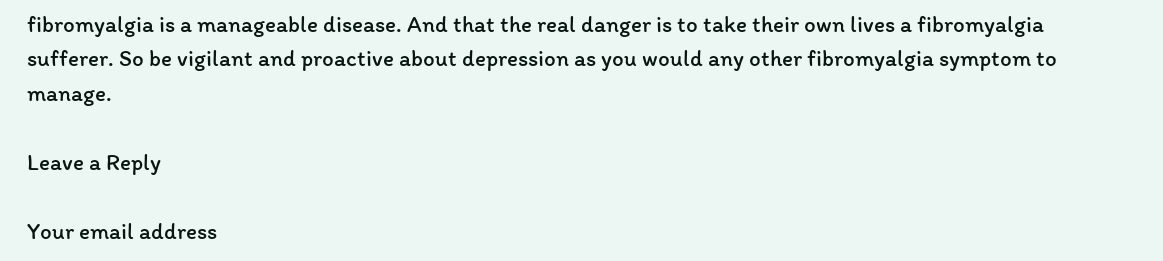fibromyalgia is a manageable disease. And that the real danger is to take their own lives a fibromyalgia sufferer. So be vigilant and proactive about depression as you would any other fibromyalgia symptom to manage.

Leave a Reply

Your email address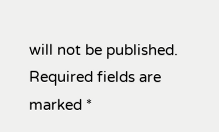will not be published. Required fields are marked *